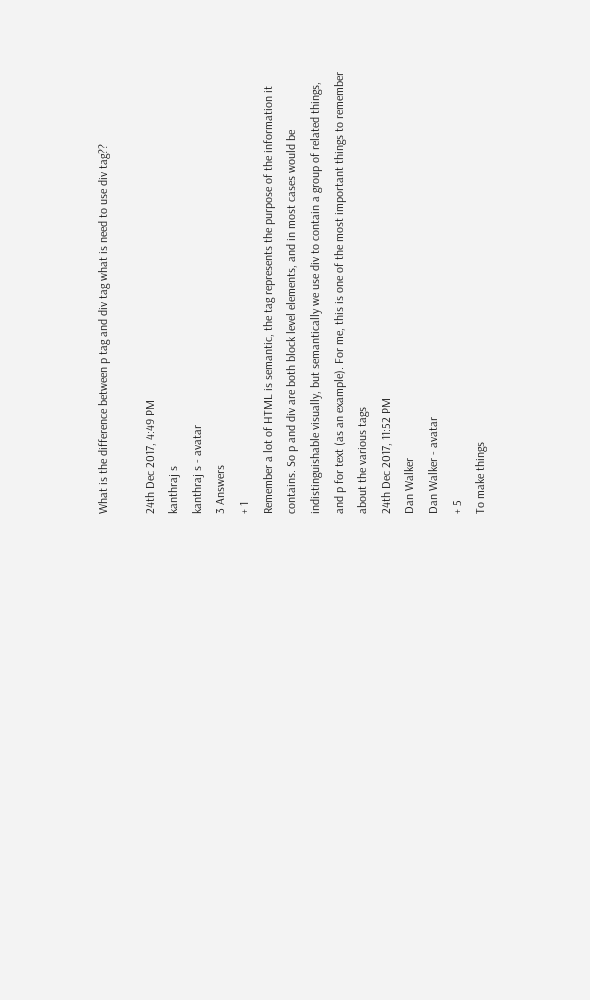What is the difference between p tag and div tag what is need to use div tag??

24th Dec 2017, 4:49 PM
kanthraj s
kanthraj s - avatar
3 Answers
+ 1
Remember a lot of HTML is semantic, the tag represents the purpose of the information it contains. So p and div are both block level elements, and in most cases would be indistinguishable visually, but semantically we use div to contain a group of related things, and p for text (as an example). For me, this is one of the most important things to remember about the various tags
24th Dec 2017, 11:52 PM
Dan Walker
Dan Walker - avatar
+ 5
To make things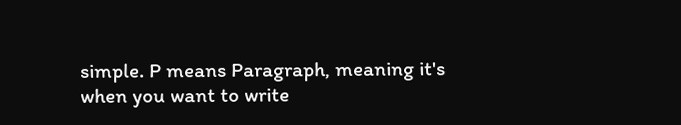simple. P means Paragraph, meaning it's when you want to write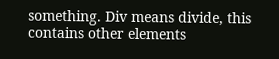something. Div means divide, this contains other elements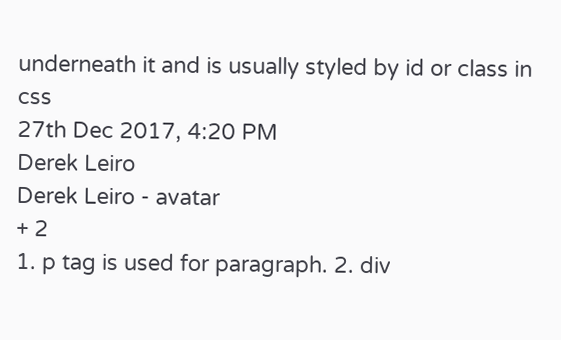underneath it and is usually styled by id or class in css
27th Dec 2017, 4:20 PM
Derek Leiro
Derek Leiro - avatar
+ 2
1. p tag is used for paragraph. 2. div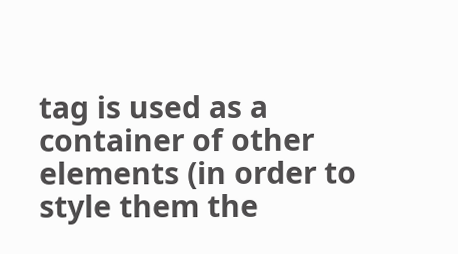tag is used as a container of other elements (in order to style them the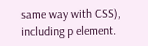same way with CSS), including p element.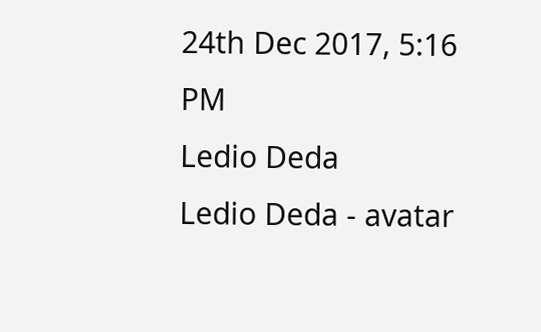24th Dec 2017, 5:16 PM
Ledio Deda
Ledio Deda - avatar